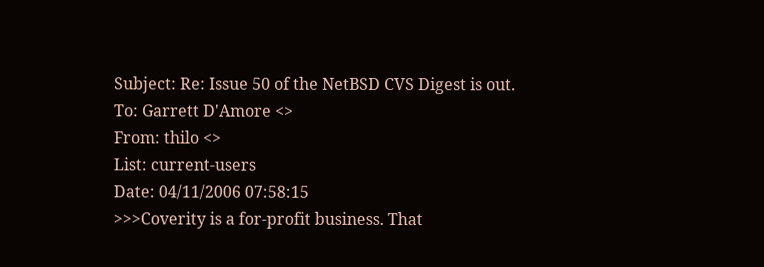Subject: Re: Issue 50 of the NetBSD CVS Digest is out.
To: Garrett D'Amore <>
From: thilo <>
List: current-users
Date: 04/11/2006 07:58:15
>>>Coverity is a for-profit business. That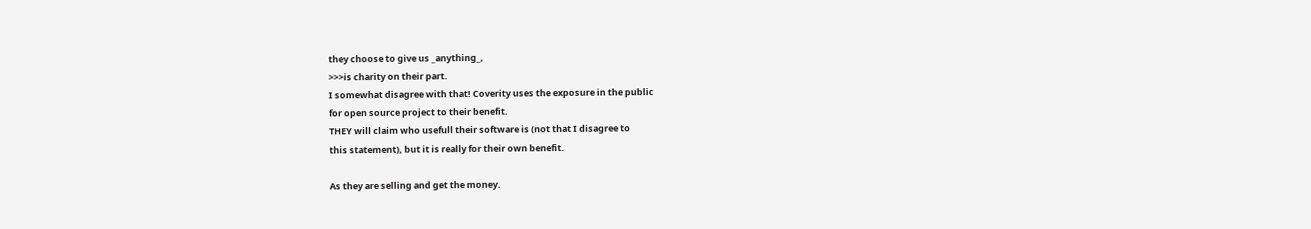they choose to give us _anything_,
>>>is charity on their part.
I somewhat disagree with that! Coverity uses the exposure in the public
for open source project to their benefit.
THEY will claim who usefull their software is (not that I disagree to
this statement), but it is really for their own benefit.

As they are selling and get the money.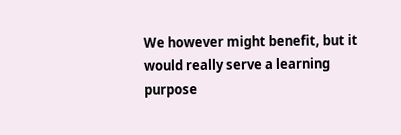We however might benefit, but it would really serve a learning purpose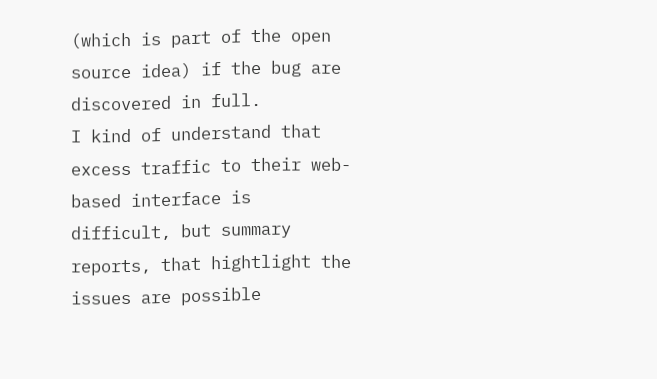(which is part of the open source idea) if the bug are discovered in full.
I kind of understand that excess traffic to their web-based interface is
difficult, but summary reports, that hightlight the
issues are possible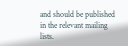and should be published in the relevant mailing lists.